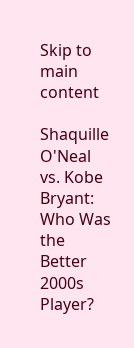Skip to main content

Shaquille O'Neal vs. Kobe Bryant: Who Was the Better 2000s Player?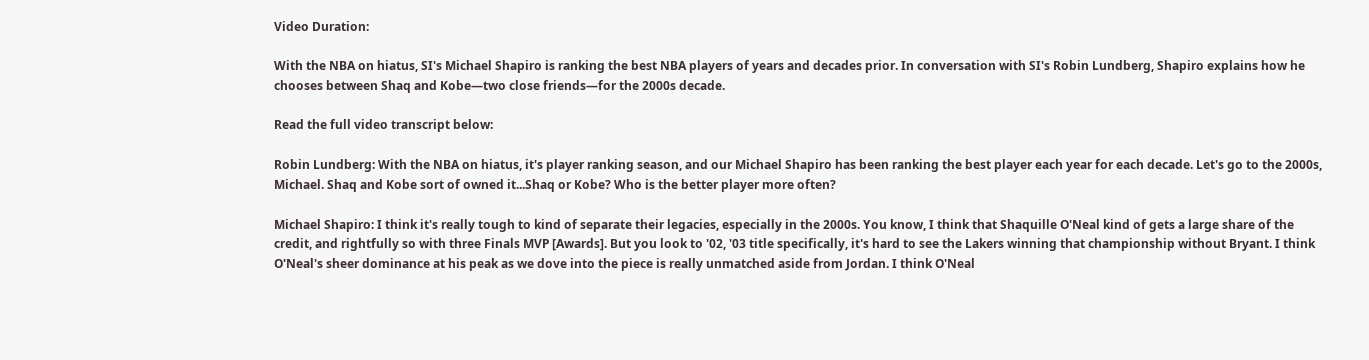Video Duration:

With the NBA on hiatus, SI's Michael Shapiro is ranking the best NBA players of years and decades prior. In conversation with SI's Robin Lundberg, Shapiro explains how he chooses between Shaq and Kobe—two close friends—for the 2000s decade.

Read the full video transcript below:

Robin Lundberg: With the NBA on hiatus, it's player ranking season, and our Michael Shapiro has been ranking the best player each year for each decade. Let's go to the 2000s, Michael. Shaq and Kobe sort of owned it...Shaq or Kobe? Who is the better player more often?

Michael Shapiro: I think it's really tough to kind of separate their legacies, especially in the 2000s. You know, I think that Shaquille O'Neal kind of gets a large share of the credit, and rightfully so with three Finals MVP [Awards]. But you look to '02, '03 title specifically, it's hard to see the Lakers winning that championship without Bryant. I think O'Neal's sheer dominance at his peak as we dove into the piece is really unmatched aside from Jordan. I think O'Neal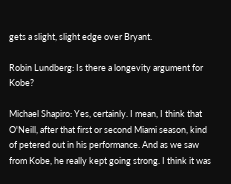gets a slight, slight edge over Bryant.

Robin Lundberg: Is there a longevity argument for Kobe?

Michael Shapiro: Yes, certainly. I mean, I think that O'Neill, after that first or second Miami season, kind of petered out in his performance. And as we saw from Kobe, he really kept going strong. I think it was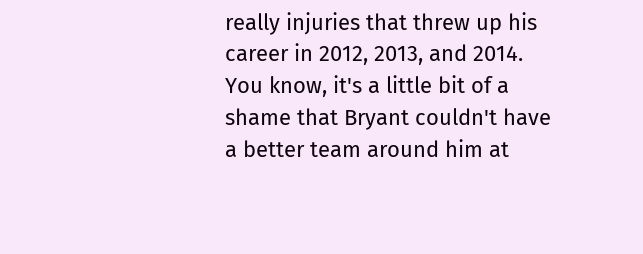really injuries that threw up his career in 2012, 2013, and 2014. You know, it's a little bit of a shame that Bryant couldn't have a better team around him at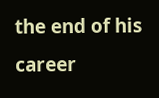the end of his career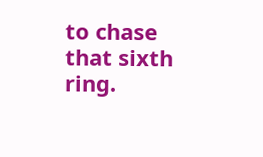to chase that sixth ring.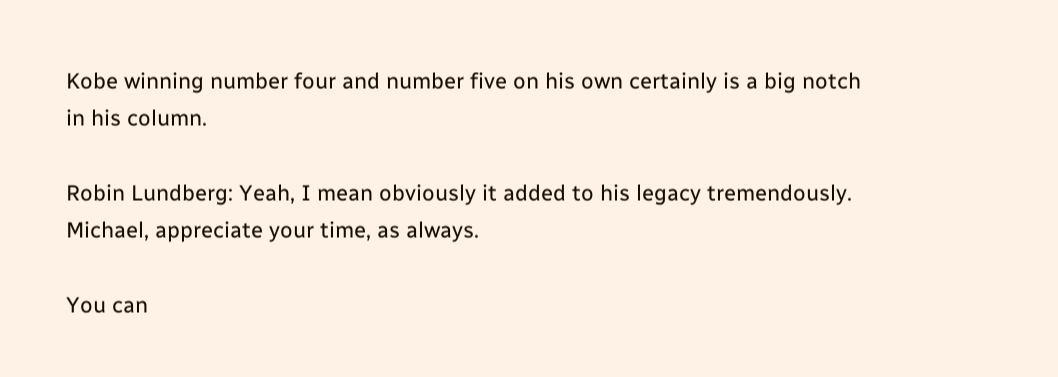Kobe winning number four and number five on his own certainly is a big notch in his column.

Robin Lundberg: Yeah, I mean obviously it added to his legacy tremendously. Michael, appreciate your time, as always.

You can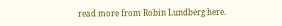read more from Robin Lundberg here.